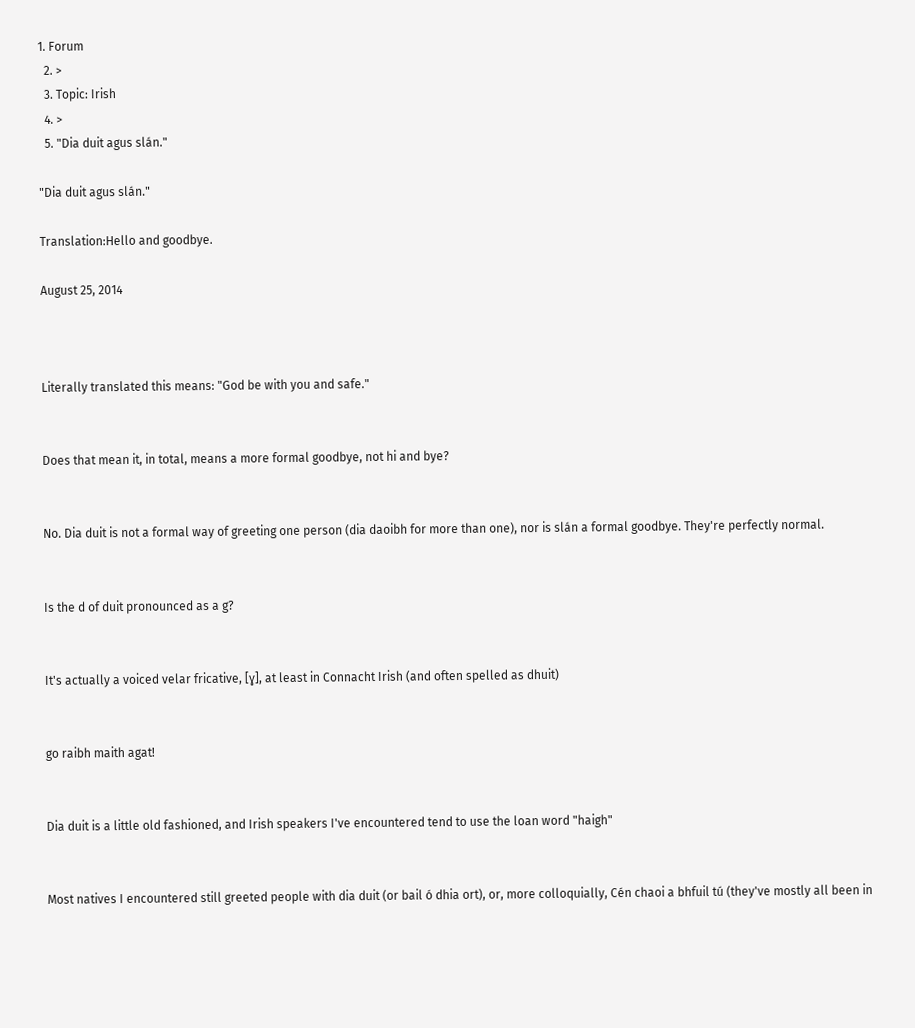1. Forum
  2. >
  3. Topic: Irish
  4. >
  5. "Dia duit agus slán."

"Dia duit agus slán."

Translation:Hello and goodbye.

August 25, 2014



Literally translated this means: "God be with you and safe."


Does that mean it, in total, means a more formal goodbye, not hi and bye?


No. Dia duit is not a formal way of greeting one person (dia daoibh for more than one), nor is slán a formal goodbye. They're perfectly normal.


Is the d of duit pronounced as a g?


It's actually a voiced velar fricative, [ɣ], at least in Connacht Irish (and often spelled as dhuit)


go raibh maith agat!


Dia duit is a little old fashioned, and Irish speakers I've encountered tend to use the loan word "haigh"


Most natives I encountered still greeted people with dia duit (or bail ó dhia ort), or, more colloquially, Cén chaoi a bhfuil tú (they've mostly all been in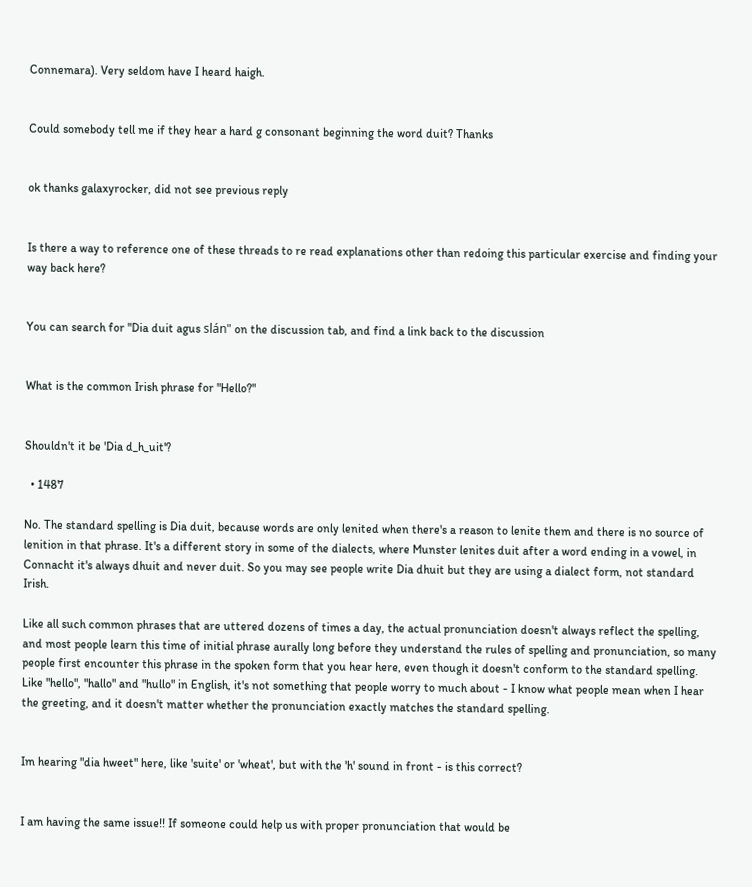Connemara). Very seldom have I heard haigh.


Could somebody tell me if they hear a hard g consonant beginning the word duit? Thanks


ok thanks galaxyrocker, did not see previous reply


Is there a way to reference one of these threads to re read explanations other than redoing this particular exercise and finding your way back here?


You can search for "Dia duit agus slán" on the discussion tab, and find a link back to the discussion


What is the common Irish phrase for "Hello?"


Shouldn't it be 'Dia d_h_uit'?

  • 1487

No. The standard spelling is Dia duit, because words are only lenited when there's a reason to lenite them and there is no source of lenition in that phrase. It's a different story in some of the dialects, where Munster lenites duit after a word ending in a vowel, in Connacht it's always dhuit and never duit. So you may see people write Dia dhuit but they are using a dialect form, not standard Irish.

Like all such common phrases that are uttered dozens of times a day, the actual pronunciation doesn't always reflect the spelling, and most people learn this time of initial phrase aurally long before they understand the rules of spelling and pronunciation, so many people first encounter this phrase in the spoken form that you hear here, even though it doesn't conform to the standard spelling. Like "hello", "hallo" and "hullo" in English, it's not something that people worry to much about - I know what people mean when I hear the greeting, and it doesn't matter whether the pronunciation exactly matches the standard spelling.


Im hearing "dia hweet" here, like 'suite' or 'wheat', but with the 'h' sound in front - is this correct?


I am having the same issue!! If someone could help us with proper pronunciation that would be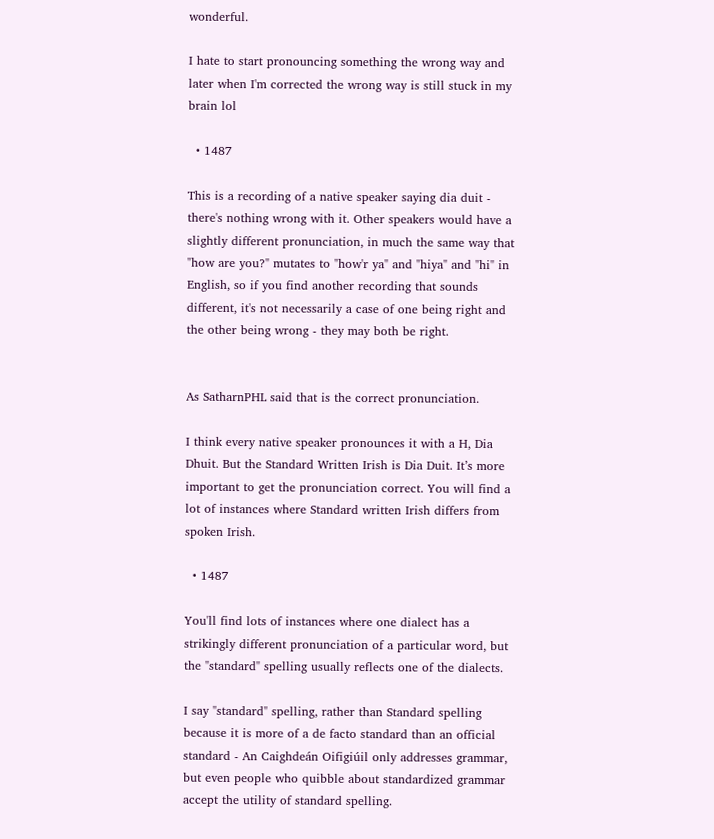wonderful.

I hate to start pronouncing something the wrong way and later when I'm corrected the wrong way is still stuck in my brain lol

  • 1487

This is a recording of a native speaker saying dia duit - there's nothing wrong with it. Other speakers would have a slightly different pronunciation, in much the same way that "how are you?" mutates to "how'r ya" and "hiya" and "hi" in English, so if you find another recording that sounds different, it's not necessarily a case of one being right and the other being wrong - they may both be right.


As SatharnPHL said that is the correct pronunciation.

I think every native speaker pronounces it with a H, Dia Dhuit. But the Standard Written Irish is Dia Duit. It’s more important to get the pronunciation correct. You will find a lot of instances where Standard written Irish differs from spoken Irish.

  • 1487

You'll find lots of instances where one dialect has a strikingly different pronunciation of a particular word, but the "standard" spelling usually reflects one of the dialects.

I say "standard" spelling, rather than Standard spelling because it is more of a de facto standard than an official standard - An Caighdeán Oifigiúil only addresses grammar, but even people who quibble about standardized grammar accept the utility of standard spelling.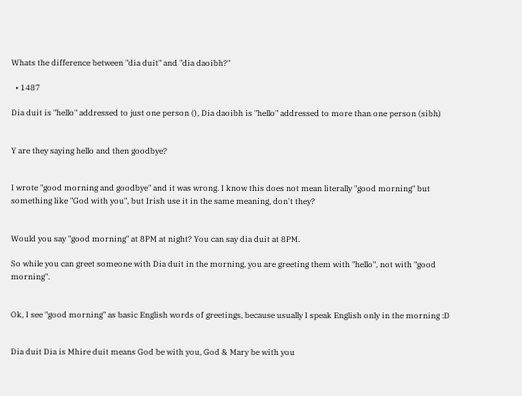Whats the difference between "dia duit" and "dia daoibh?"

  • 1487

Dia duit is "hello" addressed to just one person (), Dia daoibh is "hello" addressed to more than one person (sibh)


Y are they saying hello and then goodbye?


I wrote "good morning and goodbye" and it was wrong. I know this does not mean literally "good morning" but something like "God with you", but Irish use it in the same meaning, don't they?


Would you say "good morning" at 8PM at night? You can say dia duit at 8PM.

So while you can greet someone with Dia duit in the morning, you are greeting them with "hello", not with "good morning".


Ok, I see "good morning" as basic English words of greetings, because usually I speak English only in the morning :D


Dia duit Dia is Mhire duit means God be with you, God & Mary be with you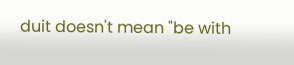duit doesn't mean "be with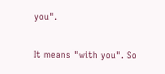you".


It means "with you". So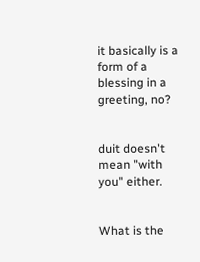it basically is a form of a blessing in a greeting, no?


duit doesn't mean "with you" either.


What is the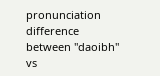pronunciation difference between "daoibh" vs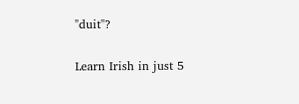"duit"?

Learn Irish in just 5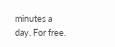minutes a day. For free.